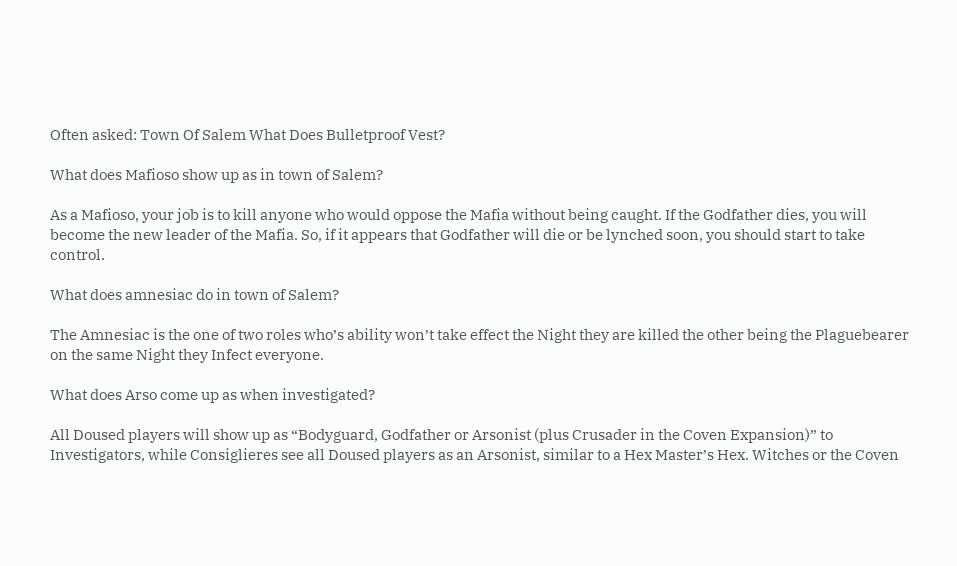Often asked: Town Of Salem What Does Bulletproof Vest?

What does Mafioso show up as in town of Salem?

As a Mafioso, your job is to kill anyone who would oppose the Mafia without being caught. If the Godfather dies, you will become the new leader of the Mafia. So, if it appears that Godfather will die or be lynched soon, you should start to take control.

What does amnesiac do in town of Salem?

The Amnesiac is the one of two roles who’s ability won’t take effect the Night they are killed the other being the Plaguebearer on the same Night they Infect everyone.

What does Arso come up as when investigated?

All Doused players will show up as “Bodyguard, Godfather or Arsonist (plus Crusader in the Coven Expansion)” to Investigators, while Consiglieres see all Doused players as an Arsonist, similar to a Hex Master’s Hex. Witches or the Coven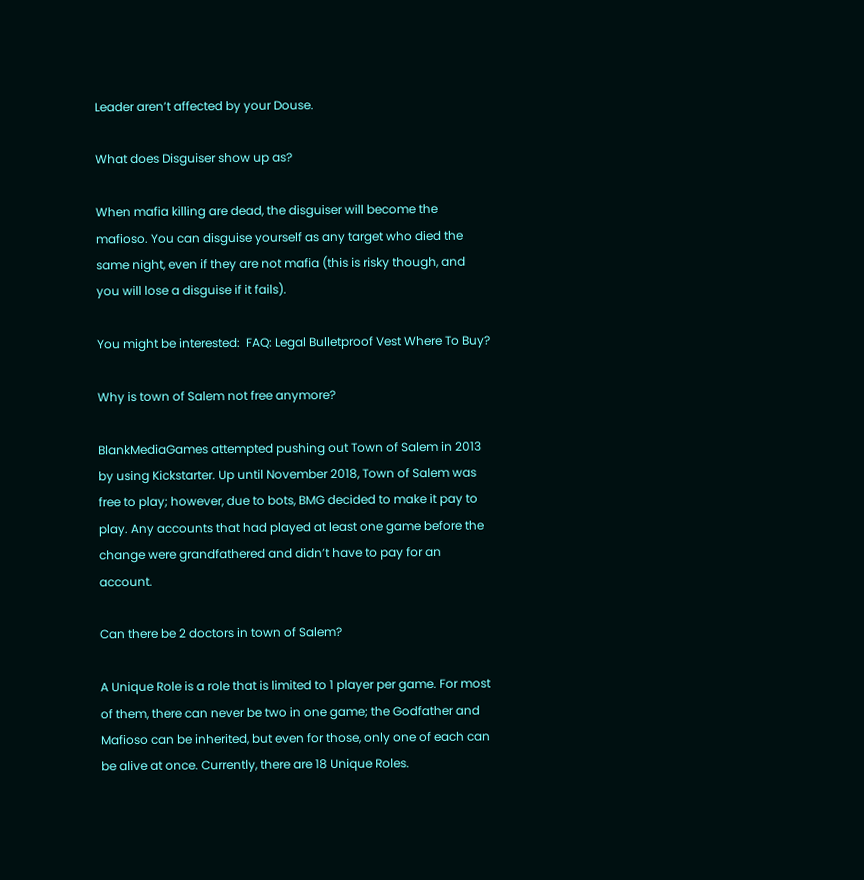Leader aren’t affected by your Douse.

What does Disguiser show up as?

When mafia killing are dead, the disguiser will become the mafioso. You can disguise yourself as any target who died the same night, even if they are not mafia (this is risky though, and you will lose a disguise if it fails).

You might be interested:  FAQ: Legal Bulletproof Vest Where To Buy?

Why is town of Salem not free anymore?

BlankMediaGames attempted pushing out Town of Salem in 2013 by using Kickstarter. Up until November 2018, Town of Salem was free to play; however, due to bots, BMG decided to make it pay to play. Any accounts that had played at least one game before the change were grandfathered and didn’t have to pay for an account.

Can there be 2 doctors in town of Salem?

A Unique Role is a role that is limited to 1 player per game. For most of them, there can never be two in one game; the Godfather and Mafioso can be inherited, but even for those, only one of each can be alive at once. Currently, there are 18 Unique Roles.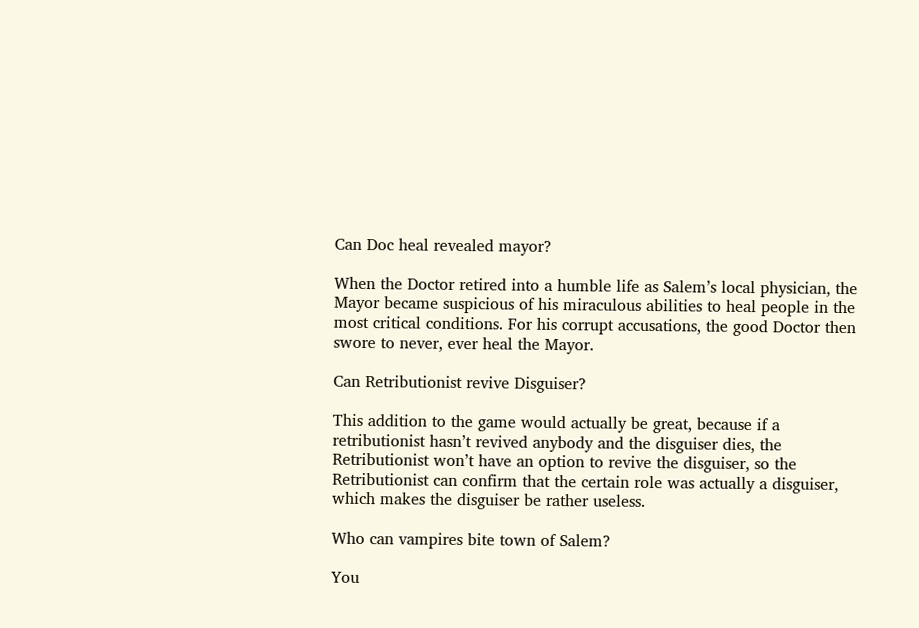Can Doc heal revealed mayor?

When the Doctor retired into a humble life as Salem’s local physician, the Mayor became suspicious of his miraculous abilities to heal people in the most critical conditions. For his corrupt accusations, the good Doctor then swore to never, ever heal the Mayor.

Can Retributionist revive Disguiser?

This addition to the game would actually be great, because if a retributionist hasn’t revived anybody and the disguiser dies, the Retributionist won’t have an option to revive the disguiser, so the Retributionist can confirm that the certain role was actually a disguiser, which makes the disguiser be rather useless.

Who can vampires bite town of Salem?

You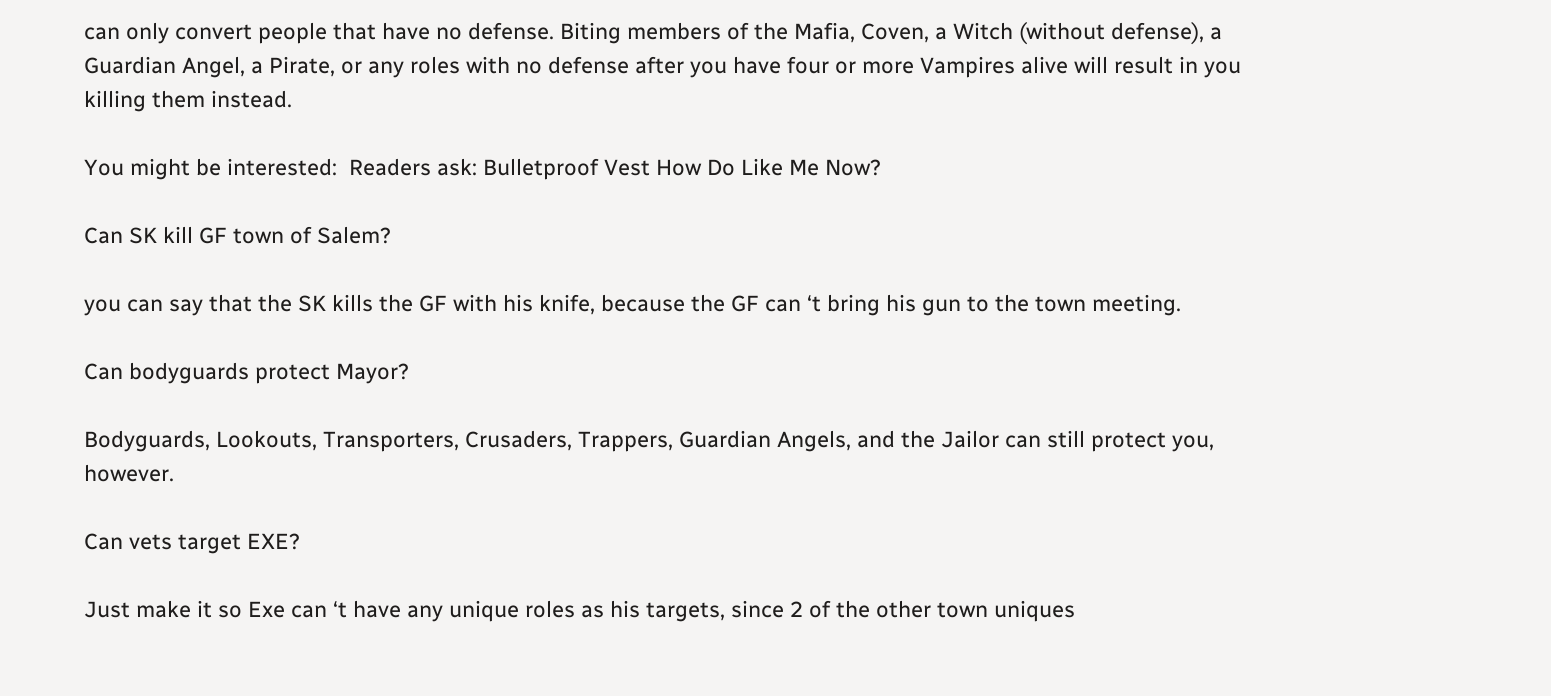can only convert people that have no defense. Biting members of the Mafia, Coven, a Witch (without defense), a Guardian Angel, a Pirate, or any roles with no defense after you have four or more Vampires alive will result in you killing them instead.

You might be interested:  Readers ask: Bulletproof Vest How Do Like Me Now?

Can SK kill GF town of Salem?

you can say that the SK kills the GF with his knife, because the GF can ‘t bring his gun to the town meeting.

Can bodyguards protect Mayor?

Bodyguards, Lookouts, Transporters, Crusaders, Trappers, Guardian Angels, and the Jailor can still protect you, however.

Can vets target EXE?

Just make it so Exe can ‘t have any unique roles as his targets, since 2 of the other town uniques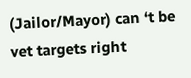(Jailor/Mayor) can ‘t be vet targets right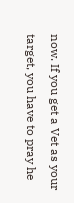now. If you get a Vet as your target, you have to pray he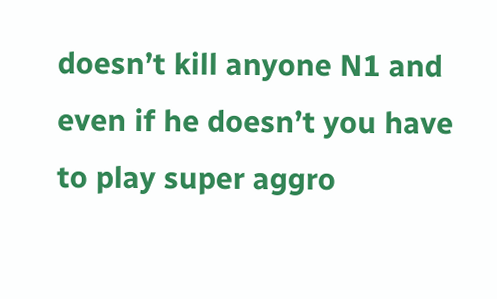doesn’t kill anyone N1 and even if he doesn’t you have to play super aggro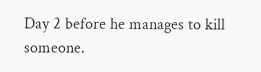Day 2 before he manages to kill someone.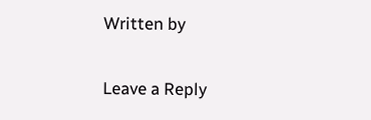Written by

Leave a Reply